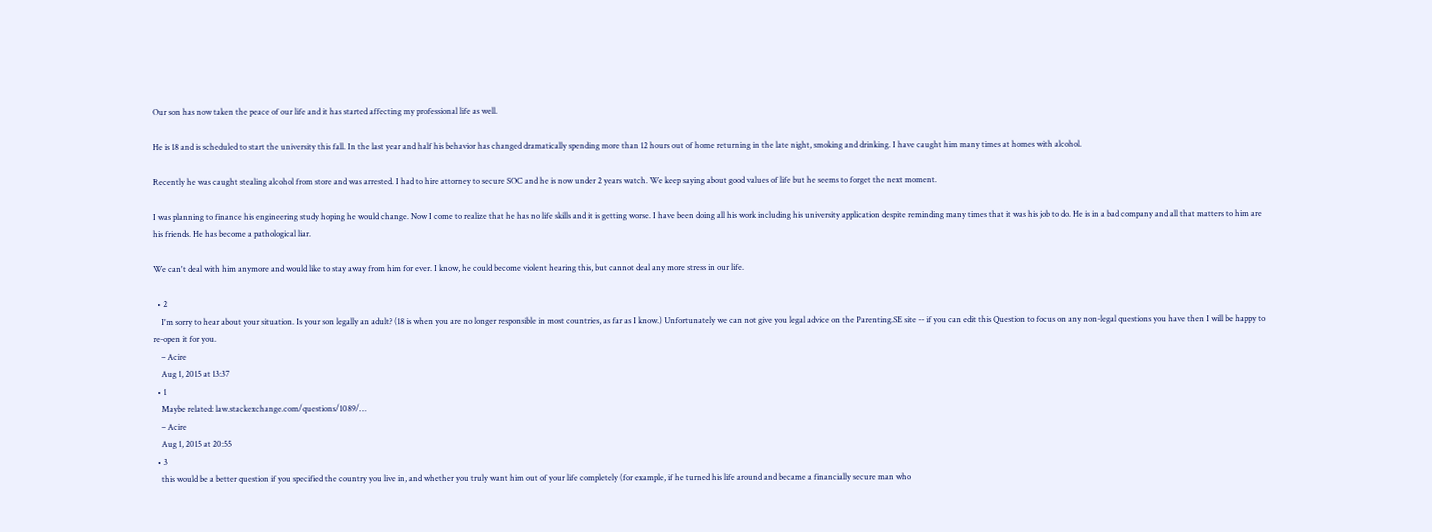Our son has now taken the peace of our life and it has started affecting my professional life as well.

He is 18 and is scheduled to start the university this fall. In the last year and half his behavior has changed dramatically spending more than 12 hours out of home returning in the late night, smoking and drinking. I have caught him many times at homes with alcohol.

Recently he was caught stealing alcohol from store and was arrested. I had to hire attorney to secure SOC and he is now under 2 years watch. We keep saying about good values of life but he seems to forget the next moment.

I was planning to finance his engineering study hoping he would change. Now I come to realize that he has no life skills and it is getting worse. I have been doing all his work including his university application despite reminding many times that it was his job to do. He is in a bad company and all that matters to him are his friends. He has become a pathological liar.

We can't deal with him anymore and would like to stay away from him for ever. I know, he could become violent hearing this, but cannot deal any more stress in our life.

  • 2
    I'm sorry to hear about your situation. Is your son legally an adult? (18 is when you are no longer responsible in most countries, as far as I know.) Unfortunately we can not give you legal advice on the Parenting.SE site -- if you can edit this Question to focus on any non-legal questions you have then I will be happy to re-open it for you.
    – Acire
    Aug 1, 2015 at 13:37
  • 1
    Maybe related: law.stackexchange.com/questions/1089/…
    – Acire
    Aug 1, 2015 at 20:55
  • 3
    this would be a better question if you specified the country you live in, and whether you truly want him out of your life completely (for example, if he turned his life around and became a financially secure man who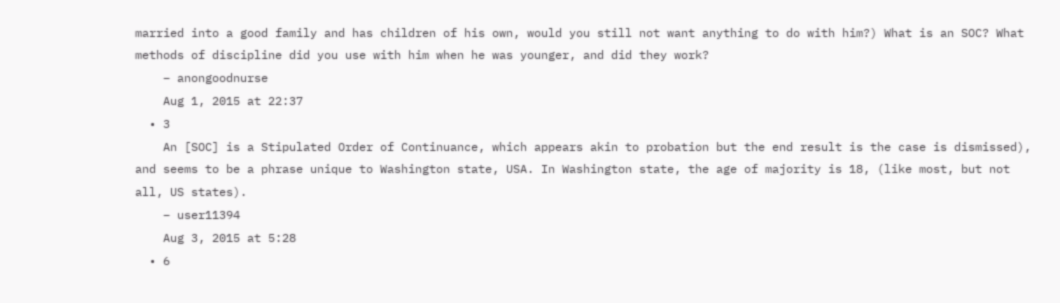married into a good family and has children of his own, would you still not want anything to do with him?) What is an SOC? What methods of discipline did you use with him when he was younger, and did they work?
    – anongoodnurse
    Aug 1, 2015 at 22:37
  • 3
    An [SOC] is a Stipulated Order of Continuance, which appears akin to probation but the end result is the case is dismissed), and seems to be a phrase unique to Washington state, USA. In Washington state, the age of majority is 18, (like most, but not all, US states).
    – user11394
    Aug 3, 2015 at 5:28
  • 6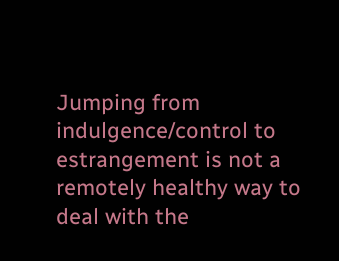Jumping from indulgence/control to estrangement is not a remotely healthy way to deal with the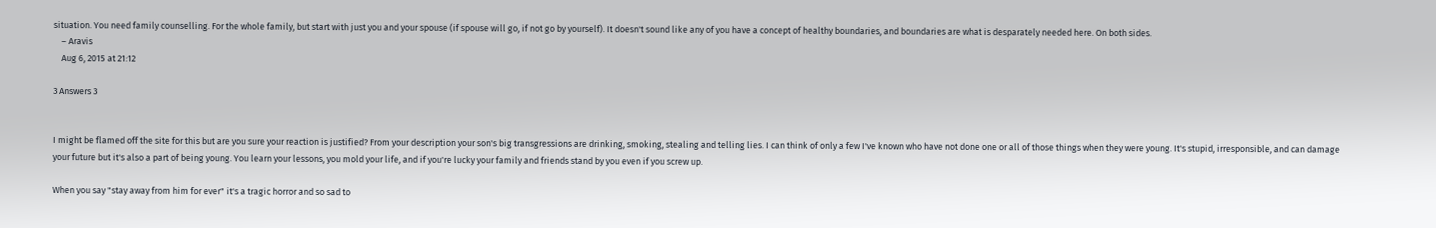situation. You need family counselling. For the whole family, but start with just you and your spouse (if spouse will go, if not go by yourself). It doesn't sound like any of you have a concept of healthy boundaries, and boundaries are what is desparately needed here. On both sides.
    – Aravis
    Aug 6, 2015 at 21:12

3 Answers 3


I might be flamed off the site for this but are you sure your reaction is justified? From your description your son's big transgressions are drinking, smoking, stealing and telling lies. I can think of only a few I've known who have not done one or all of those things when they were young. It's stupid, irresponsible, and can damage your future but it's also a part of being young. You learn your lessons, you mold your life, and if you're lucky your family and friends stand by you even if you screw up.

When you say "stay away from him for ever" it's a tragic horror and so sad to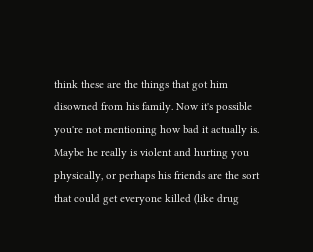think these are the things that got him disowned from his family. Now it's possible you're not mentioning how bad it actually is. Maybe he really is violent and hurting you physically, or perhaps his friends are the sort that could get everyone killed (like drug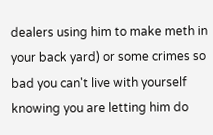dealers using him to make meth in your back yard) or some crimes so bad you can't live with yourself knowing you are letting him do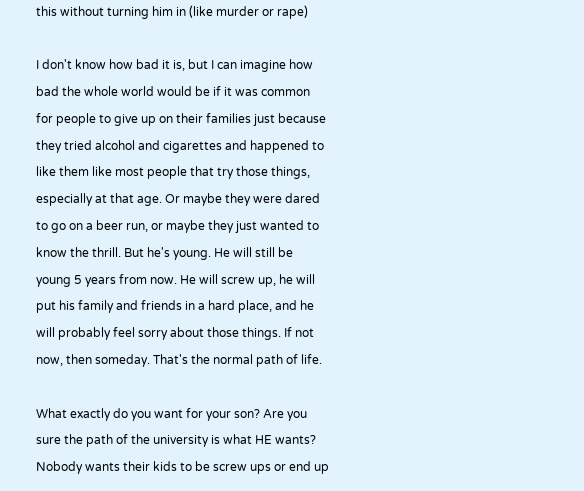this without turning him in (like murder or rape)

I don't know how bad it is, but I can imagine how bad the whole world would be if it was common for people to give up on their families just because they tried alcohol and cigarettes and happened to like them like most people that try those things, especially at that age. Or maybe they were dared to go on a beer run, or maybe they just wanted to know the thrill. But he's young. He will still be young 5 years from now. He will screw up, he will put his family and friends in a hard place, and he will probably feel sorry about those things. If not now, then someday. That's the normal path of life.

What exactly do you want for your son? Are you sure the path of the university is what HE wants? Nobody wants their kids to be screw ups or end up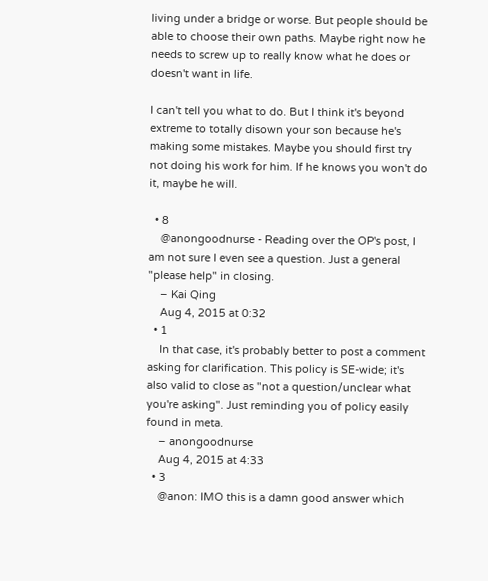living under a bridge or worse. But people should be able to choose their own paths. Maybe right now he needs to screw up to really know what he does or doesn't want in life.

I can't tell you what to do. But I think it's beyond extreme to totally disown your son because he's making some mistakes. Maybe you should first try not doing his work for him. If he knows you won't do it, maybe he will.

  • 8
    @anongoodnurse - Reading over the OP's post, I am not sure I even see a question. Just a general "please help" in closing.
    – Kai Qing
    Aug 4, 2015 at 0:32
  • 1
    In that case, it's probably better to post a comment asking for clarification. This policy is SE-wide; it's also valid to close as "not a question/unclear what you're asking". Just reminding you of policy easily found in meta.
    – anongoodnurse
    Aug 4, 2015 at 4:33
  • 3
    @anon: IMO this is a damn good answer which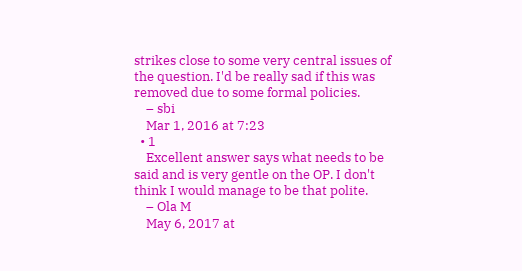strikes close to some very central issues of the question. I'd be really sad if this was removed due to some formal policies.
    – sbi
    Mar 1, 2016 at 7:23
  • 1
    Excellent answer says what needs to be said and is very gentle on the OP. I don't think I would manage to be that polite.
    – Ola M
    May 6, 2017 at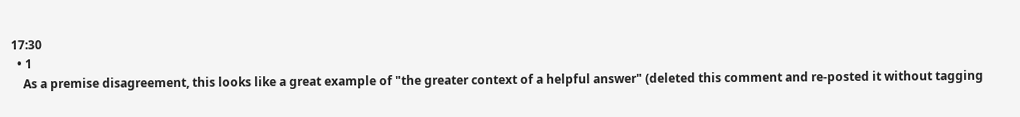17:30
  • 1
    As a premise disagreement, this looks like a great example of "the greater context of a helpful answer" (deleted this comment and re-posted it without tagging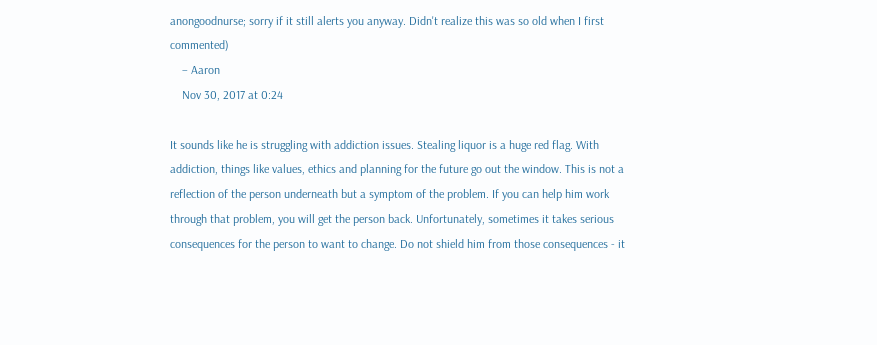anongoodnurse; sorry if it still alerts you anyway. Didn't realize this was so old when I first commented)
    – Aaron
    Nov 30, 2017 at 0:24

It sounds like he is struggling with addiction issues. Stealing liquor is a huge red flag. With addiction, things like values, ethics and planning for the future go out the window. This is not a reflection of the person underneath but a symptom of the problem. If you can help him work through that problem, you will get the person back. Unfortunately, sometimes it takes serious consequences for the person to want to change. Do not shield him from those consequences - it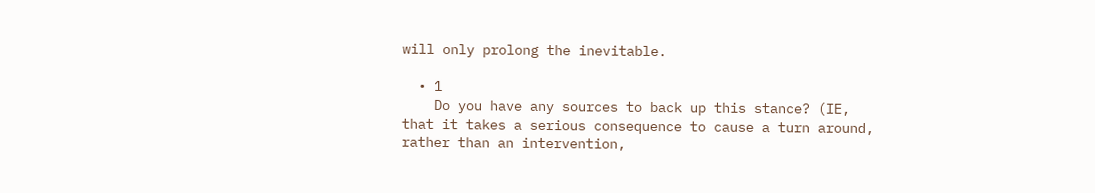will only prolong the inevitable.

  • 1
    Do you have any sources to back up this stance? (IE, that it takes a serious consequence to cause a turn around, rather than an intervention,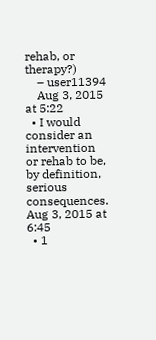rehab, or therapy?)
    – user11394
    Aug 3, 2015 at 5:22
  • I would consider an intervention or rehab to be, by definition, serious consequences. Aug 3, 2015 at 6:45
  • 1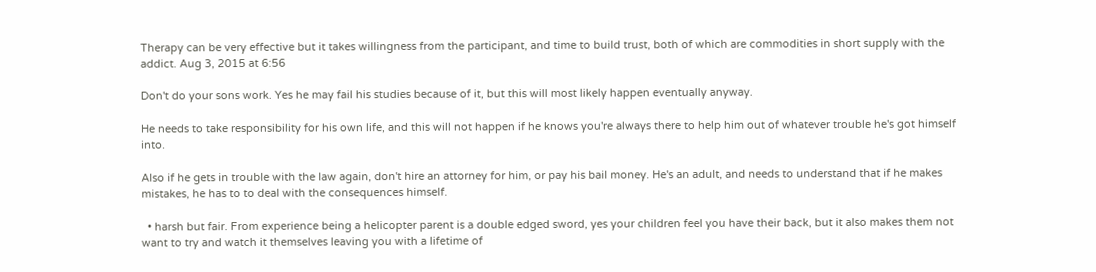Therapy can be very effective but it takes willingness from the participant, and time to build trust, both of which are commodities in short supply with the addict. Aug 3, 2015 at 6:56

Don't do your sons work. Yes he may fail his studies because of it, but this will most likely happen eventually anyway.

He needs to take responsibility for his own life, and this will not happen if he knows you're always there to help him out of whatever trouble he's got himself into.

Also if he gets in trouble with the law again, don't hire an attorney for him, or pay his bail money. He's an adult, and needs to understand that if he makes mistakes, he has to to deal with the consequences himself.

  • harsh but fair. From experience being a helicopter parent is a double edged sword, yes your children feel you have their back, but it also makes them not want to try and watch it themselves leaving you with a lifetime of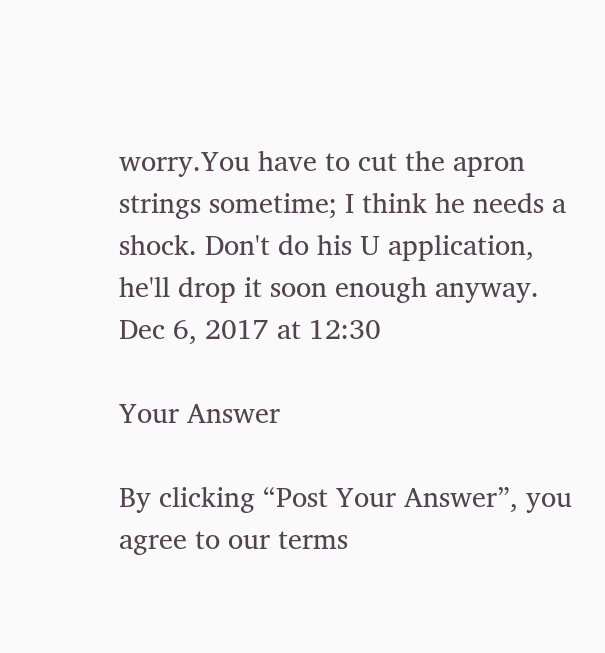worry.You have to cut the apron strings sometime; I think he needs a shock. Don't do his U application, he'll drop it soon enough anyway. Dec 6, 2017 at 12:30

Your Answer

By clicking “Post Your Answer”, you agree to our terms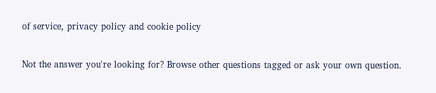of service, privacy policy and cookie policy

Not the answer you're looking for? Browse other questions tagged or ask your own question.